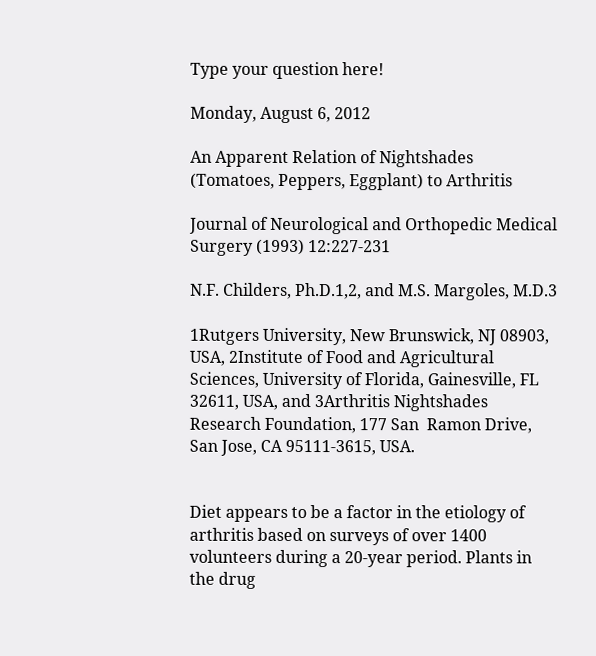Type your question here!

Monday, August 6, 2012

An Apparent Relation of Nightshades (Tomatoes, Peppers, Eggplant) to Arthritis

Journal of Neurological and Orthopedic Medical Surgery (1993) 12:227-231

N.F. Childers, Ph.D.1,2, and M.S. Margoles, M.D.3

1Rutgers University, New Brunswick, NJ 08903, USA, 2Institute of Food and Agricultural Sciences, University of Florida, Gainesville, FL 32611, USA, and 3Arthritis Nightshades Research Foundation, 177 San  Ramon Drive, San Jose, CA 95111-3615, USA.


Diet appears to be a factor in the etiology of arthritis based on surveys of over 1400 volunteers during a 20-year period. Plants in the drug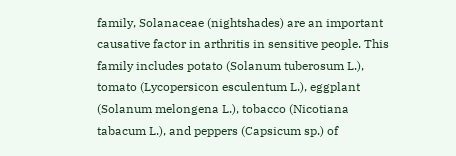family, Solanaceae (nightshades) are an important causative factor in arthritis in sensitive people. This family includes potato (Solanum tuberosum L.), tomato (Lycopersicon esculentum L.), eggplant (Solanum melongena L.), tobacco (Nicotiana tabacum L.), and peppers (Capsicum sp.) of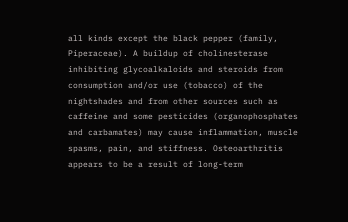all kinds except the black pepper (family, Piperaceae). A buildup of cholinesterase inhibiting glycoalkaloids and steroids from consumption and/or use (tobacco) of the nightshades and from other sources such as caffeine and some pesticides (organophosphates and carbamates) may cause inflammation, muscle spasms, pain, and stiffness. Osteoarthritis appears to be a result of long-term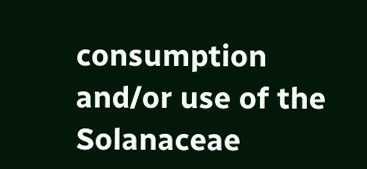consumption and/or use of the Solanaceae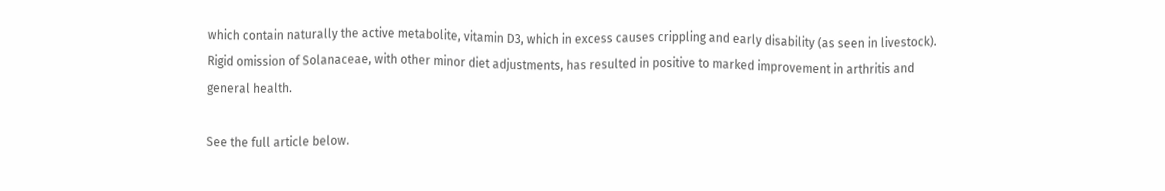which contain naturally the active metabolite, vitamin D3, which in excess causes crippling and early disability (as seen in livestock). Rigid omission of Solanaceae, with other minor diet adjustments, has resulted in positive to marked improvement in arthritis and general health.

See the full article below.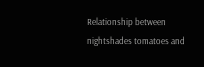Relationship between nightshades tomatoes and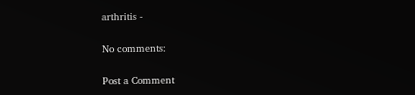arthritis -

No comments:

Post a Comment